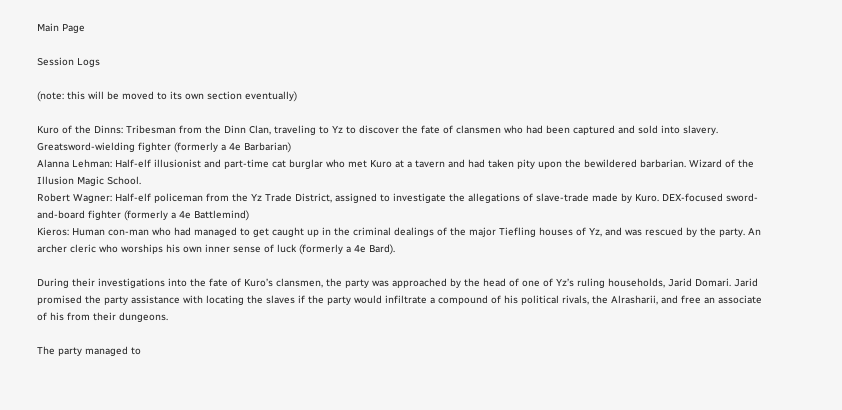Main Page

Session Logs

(note: this will be moved to its own section eventually)

Kuro of the Dinns: Tribesman from the Dinn Clan, traveling to Yz to discover the fate of clansmen who had been captured and sold into slavery. Greatsword-wielding fighter (formerly a 4e Barbarian)
Alanna Lehman: Half-elf illusionist and part-time cat burglar who met Kuro at a tavern and had taken pity upon the bewildered barbarian. Wizard of the Illusion Magic School.
Robert Wagner: Half-elf policeman from the Yz Trade District, assigned to investigate the allegations of slave-trade made by Kuro. DEX-focused sword-and-board fighter (formerly a 4e Battlemind)
Kieros: Human con-man who had managed to get caught up in the criminal dealings of the major Tiefling houses of Yz, and was rescued by the party. An archer cleric who worships his own inner sense of luck (formerly a 4e Bard).

During their investigations into the fate of Kuro’s clansmen, the party was approached by the head of one of Yz’s ruling households, Jarid Domari. Jarid promised the party assistance with locating the slaves if the party would infiltrate a compound of his political rivals, the Alrasharii, and free an associate of his from their dungeons.

The party managed to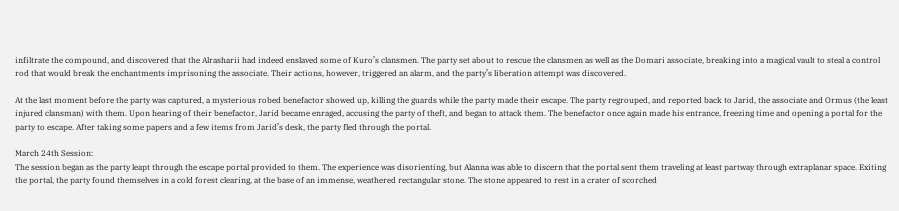infiltrate the compound, and discovered that the Alrasharii had indeed enslaved some of Kuro’s clansmen. The party set about to rescue the clansmen as well as the Domari associate, breaking into a magical vault to steal a control rod that would break the enchantments imprisoning the associate. Their actions, however, triggered an alarm, and the party’s liberation attempt was discovered.

At the last moment before the party was captured, a mysterious robed benefactor showed up, killing the guards while the party made their escape. The party regrouped, and reported back to Jarid, the associate and Ormus (the least injured clansman) with them. Upon hearing of their benefactor, Jarid became enraged, accusing the party of theft, and began to attack them. The benefactor once again made his entrance, freezing time and opening a portal for the party to escape. After taking some papers and a few items from Jarid’s desk, the party fled through the portal.

March 24th Session:
The session began as the party leapt through the escape portal provided to them. The experience was disorienting, but Alanna was able to discern that the portal sent them traveling at least partway through extraplanar space. Exiting the portal, the party found themselves in a cold forest clearing, at the base of an immense, weathered rectangular stone. The stone appeared to rest in a crater of scorched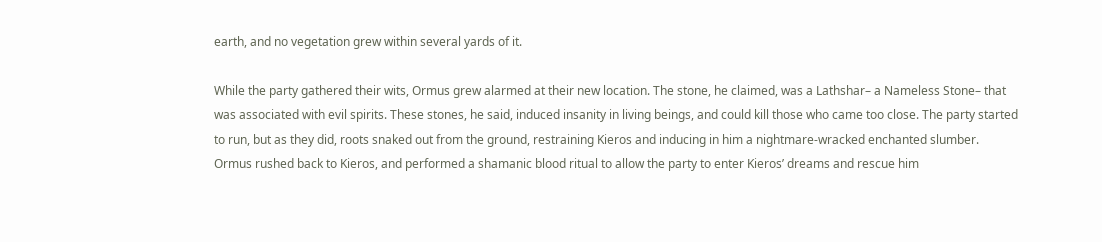earth, and no vegetation grew within several yards of it.

While the party gathered their wits, Ormus grew alarmed at their new location. The stone, he claimed, was a Lathshar– a Nameless Stone– that was associated with evil spirits. These stones, he said, induced insanity in living beings, and could kill those who came too close. The party started to run, but as they did, roots snaked out from the ground, restraining Kieros and inducing in him a nightmare-wracked enchanted slumber. Ormus rushed back to Kieros, and performed a shamanic blood ritual to allow the party to enter Kieros’ dreams and rescue him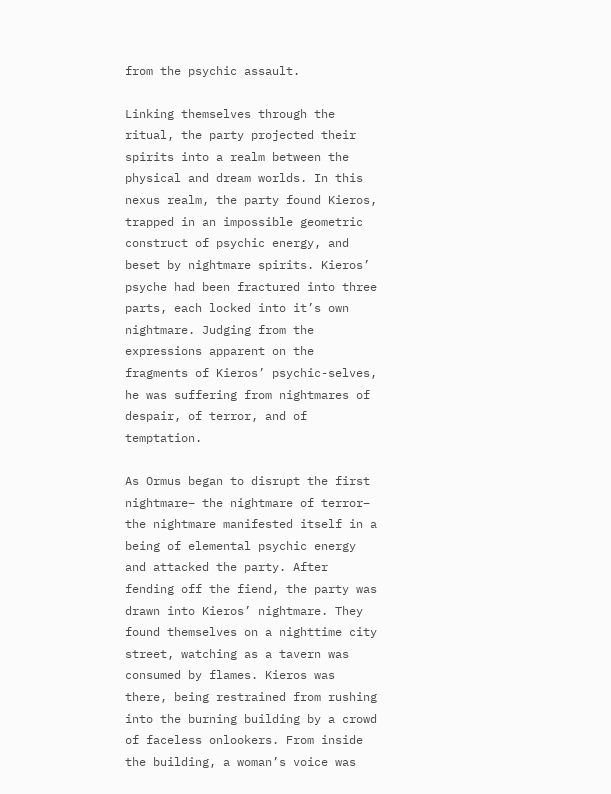from the psychic assault.

Linking themselves through the ritual, the party projected their spirits into a realm between the physical and dream worlds. In this nexus realm, the party found Kieros, trapped in an impossible geometric construct of psychic energy, and beset by nightmare spirits. Kieros’ psyche had been fractured into three parts, each locked into it’s own nightmare. Judging from the expressions apparent on the fragments of Kieros’ psychic-selves, he was suffering from nightmares of despair, of terror, and of temptation.

As Ormus began to disrupt the first nightmare– the nightmare of terror– the nightmare manifested itself in a being of elemental psychic energy and attacked the party. After fending off the fiend, the party was drawn into Kieros’ nightmare. They found themselves on a nighttime city street, watching as a tavern was consumed by flames. Kieros was there, being restrained from rushing into the burning building by a crowd of faceless onlookers. From inside the building, a woman’s voice was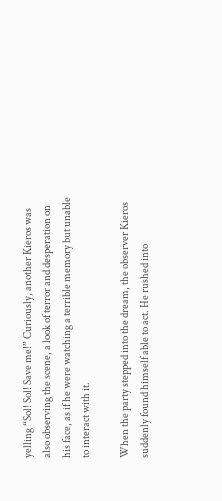yelling “Sol! Sol! Save me!” Curiously, another Kieros was also observing the scene, a look of terror and desperation on his face, as if he were watching a terrible memory but unable to interact with it.

When the party stepped into the dream, the observer Kieros suddenly found himself able to act. He rushed into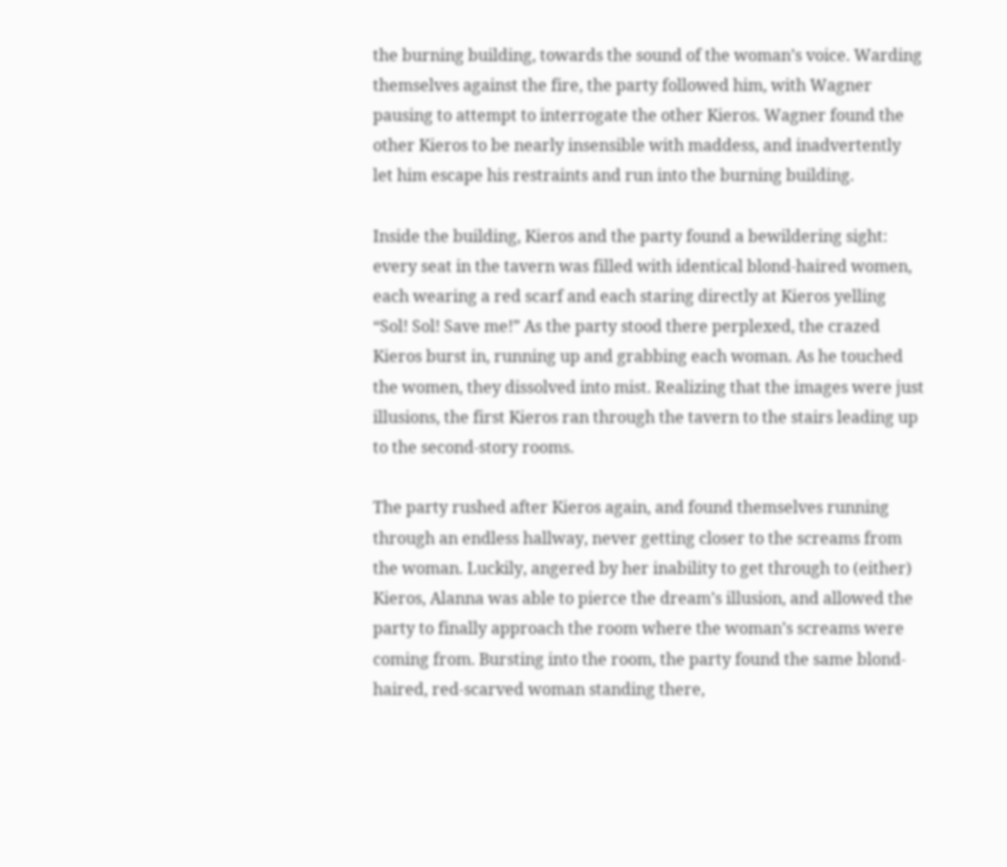the burning building, towards the sound of the woman’s voice. Warding themselves against the fire, the party followed him, with Wagner pausing to attempt to interrogate the other Kieros. Wagner found the other Kieros to be nearly insensible with maddess, and inadvertently let him escape his restraints and run into the burning building.

Inside the building, Kieros and the party found a bewildering sight: every seat in the tavern was filled with identical blond-haired women, each wearing a red scarf and each staring directly at Kieros yelling “Sol! Sol! Save me!” As the party stood there perplexed, the crazed Kieros burst in, running up and grabbing each woman. As he touched the women, they dissolved into mist. Realizing that the images were just illusions, the first Kieros ran through the tavern to the stairs leading up to the second-story rooms.

The party rushed after Kieros again, and found themselves running through an endless hallway, never getting closer to the screams from the woman. Luckily, angered by her inability to get through to (either) Kieros, Alanna was able to pierce the dream’s illusion, and allowed the party to finally approach the room where the woman’s screams were coming from. Bursting into the room, the party found the same blond-haired, red-scarved woman standing there,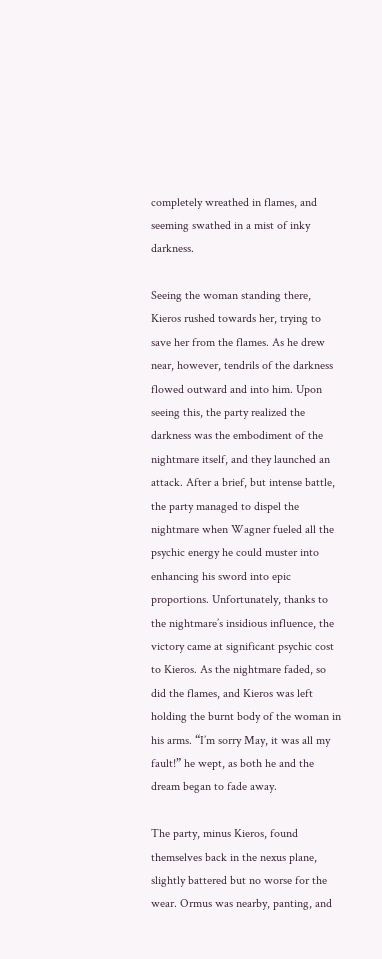completely wreathed in flames, and seeming swathed in a mist of inky darkness.

Seeing the woman standing there, Kieros rushed towards her, trying to save her from the flames. As he drew near, however, tendrils of the darkness flowed outward and into him. Upon seeing this, the party realized the darkness was the embodiment of the nightmare itself, and they launched an attack. After a brief, but intense battle, the party managed to dispel the nightmare when Wagner fueled all the psychic energy he could muster into enhancing his sword into epic proportions. Unfortunately, thanks to the nightmare’s insidious influence, the victory came at significant psychic cost to Kieros. As the nightmare faded, so did the flames, and Kieros was left holding the burnt body of the woman in his arms. “I’m sorry May, it was all my fault!” he wept, as both he and the dream began to fade away.

The party, minus Kieros, found themselves back in the nexus plane, slightly battered but no worse for the wear. Ormus was nearby, panting, and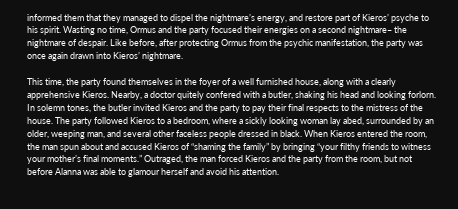informed them that they managed to dispel the nightmare’s energy, and restore part of Kieros’ psyche to his spirit. Wasting no time, Ormus and the party focused their energies on a second nightmare– the nightmare of despair. Like before, after protecting Ormus from the psychic manifestation, the party was once again drawn into Kieros’ nightmare.

This time, the party found themselves in the foyer of a well furnished house, along with a clearly apprehensive Kieros. Nearby, a doctor quitely confered with a butler, shaking his head and looking forlorn. In solemn tones, the butler invited Kieros and the party to pay their final respects to the mistress of the house. The party followed Kieros to a bedroom, where a sickly looking woman lay abed, surrounded by an older, weeping man, and several other faceless people dressed in black. When Kieros entered the room, the man spun about and accused Kieros of “shaming the family” by bringing “your filthy friends to witness your mother’s final moments.” Outraged, the man forced Kieros and the party from the room, but not before Alanna was able to glamour herself and avoid his attention.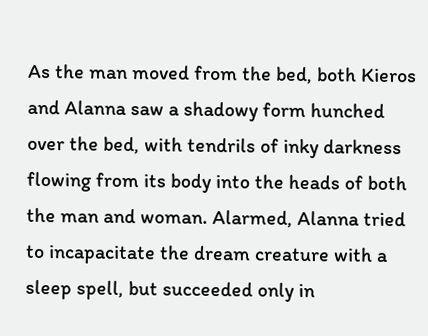As the man moved from the bed, both Kieros and Alanna saw a shadowy form hunched over the bed, with tendrils of inky darkness flowing from its body into the heads of both the man and woman. Alarmed, Alanna tried to incapacitate the dream creature with a sleep spell, but succeeded only in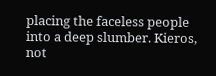placing the faceless people into a deep slumber. Kieros, not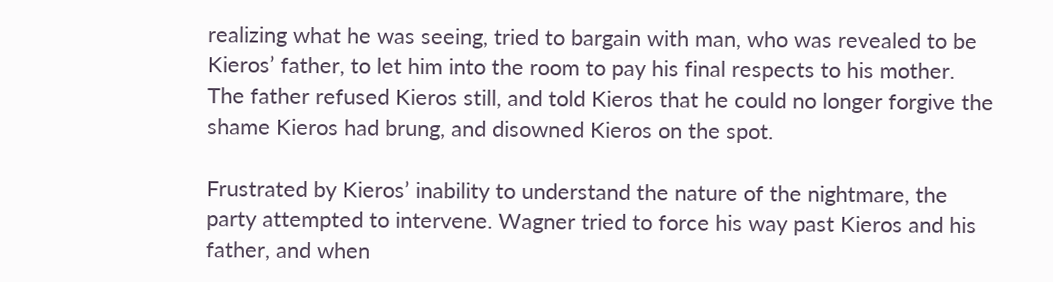realizing what he was seeing, tried to bargain with man, who was revealed to be Kieros’ father, to let him into the room to pay his final respects to his mother. The father refused Kieros still, and told Kieros that he could no longer forgive the shame Kieros had brung, and disowned Kieros on the spot.

Frustrated by Kieros’ inability to understand the nature of the nightmare, the party attempted to intervene. Wagner tried to force his way past Kieros and his father, and when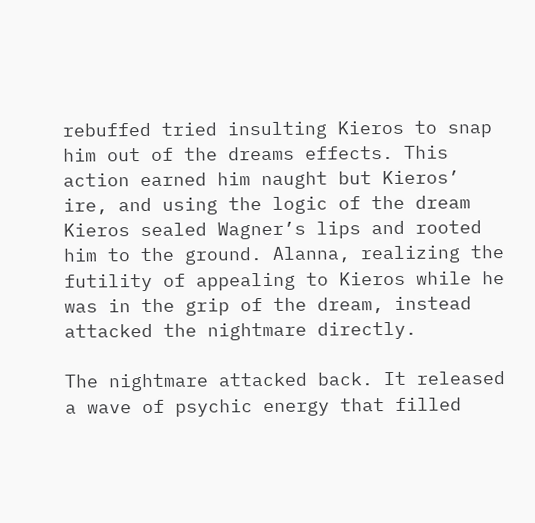rebuffed tried insulting Kieros to snap him out of the dreams effects. This action earned him naught but Kieros’ ire, and using the logic of the dream Kieros sealed Wagner’s lips and rooted him to the ground. Alanna, realizing the futility of appealing to Kieros while he was in the grip of the dream, instead attacked the nightmare directly.

The nightmare attacked back. It released a wave of psychic energy that filled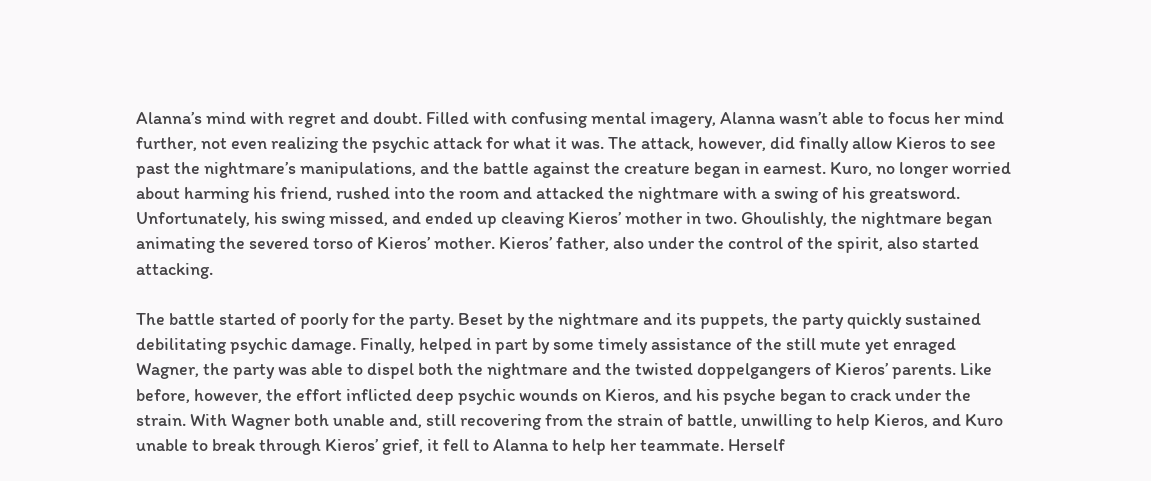Alanna’s mind with regret and doubt. Filled with confusing mental imagery, Alanna wasn’t able to focus her mind further, not even realizing the psychic attack for what it was. The attack, however, did finally allow Kieros to see past the nightmare’s manipulations, and the battle against the creature began in earnest. Kuro, no longer worried about harming his friend, rushed into the room and attacked the nightmare with a swing of his greatsword. Unfortunately, his swing missed, and ended up cleaving Kieros’ mother in two. Ghoulishly, the nightmare began animating the severed torso of Kieros’ mother. Kieros’ father, also under the control of the spirit, also started attacking.

The battle started of poorly for the party. Beset by the nightmare and its puppets, the party quickly sustained debilitating psychic damage. Finally, helped in part by some timely assistance of the still mute yet enraged Wagner, the party was able to dispel both the nightmare and the twisted doppelgangers of Kieros’ parents. Like before, however, the effort inflicted deep psychic wounds on Kieros, and his psyche began to crack under the strain. With Wagner both unable and, still recovering from the strain of battle, unwilling to help Kieros, and Kuro unable to break through Kieros’ grief, it fell to Alanna to help her teammate. Herself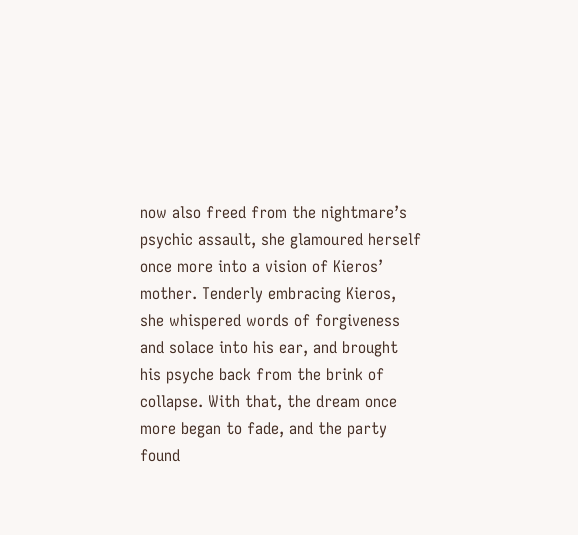now also freed from the nightmare’s psychic assault, she glamoured herself once more into a vision of Kieros’ mother. Tenderly embracing Kieros, she whispered words of forgiveness and solace into his ear, and brought his psyche back from the brink of collapse. With that, the dream once more began to fade, and the party found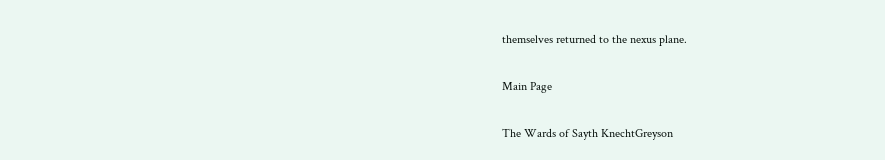themselves returned to the nexus plane.

Main Page

The Wards of Sayth KnechtGreyson